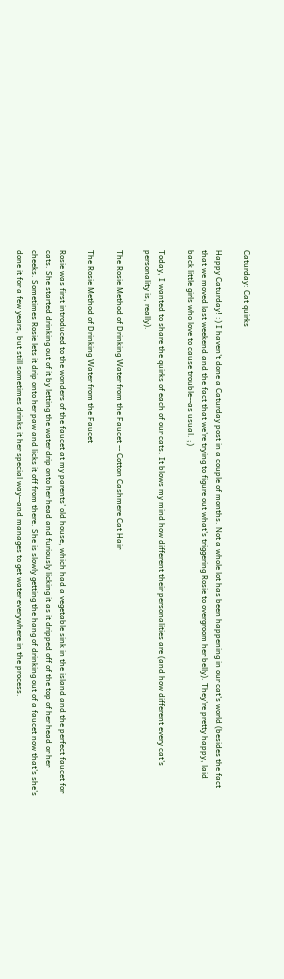Caturday: Cat quirks

Happy Caturday! :) I haven't done a Caturday post in a couple of months. Not a whole lot has been happening in our cat's world (besides the fact that we moved last weekend and the fact that we're trying to figure out what's triggering Rosie to overgroom her belly). They're pretty happy, laid back little girls who love to cause trouble--as usual. ;)

Today, I wanted to share the quirks of each of our cats. It blows my mind how different their personalities are (and how different every cat's personality is, really).

The Rosie Method of Drinking Water from the Faucet -- Cotton Cashmere Cat Hair

The Rosie Method of Drinking Water from the Faucet

Rosie was first introduced to the wonders of the faucet at my parents' old house, which had a vegetable sink in the island and the perfect faucet for cats. She started drinking out of it by letting the water drip onto her head and furiously licking it as it dripped off of the top of her head or her cheeks. Sometimes Rosie lets it drip onto her paw and licks it off from there. She is slowly getting the hang of drinking out of a faucet now that's she's done it for a few years, but still sometimes drinks it her special way--and manages to get water everywhere in the process.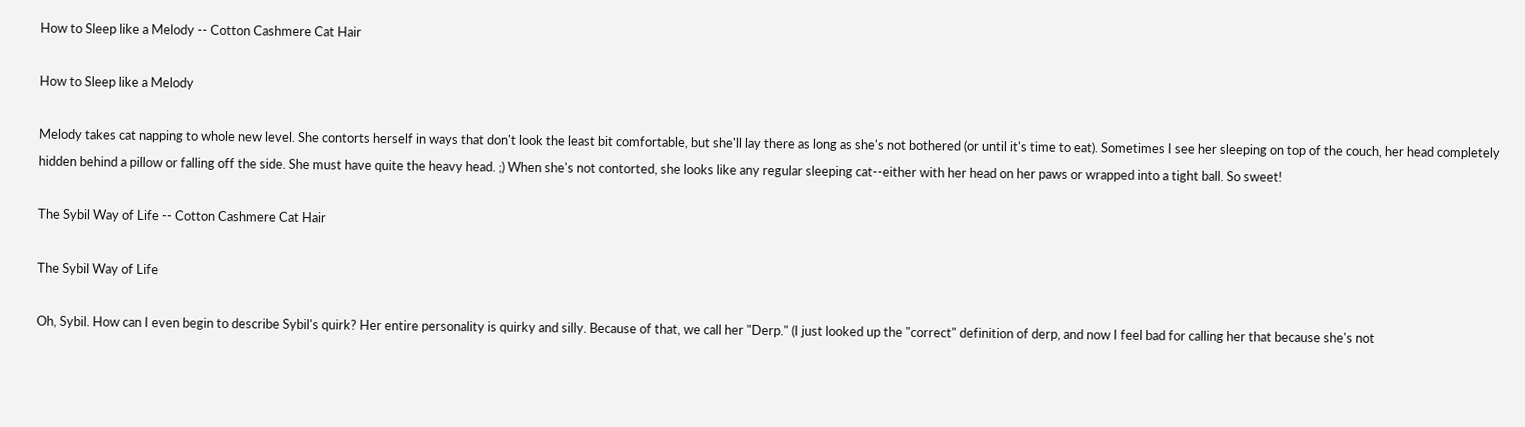How to Sleep like a Melody -- Cotton Cashmere Cat Hair

How to Sleep like a Melody

Melody takes cat napping to whole new level. She contorts herself in ways that don't look the least bit comfortable, but she'll lay there as long as she's not bothered (or until it's time to eat). Sometimes I see her sleeping on top of the couch, her head completely hidden behind a pillow or falling off the side. She must have quite the heavy head. ;) When she's not contorted, she looks like any regular sleeping cat--either with her head on her paws or wrapped into a tight ball. So sweet!

The Sybil Way of Life -- Cotton Cashmere Cat Hair

The Sybil Way of Life

Oh, Sybil. How can I even begin to describe Sybil's quirk? Her entire personality is quirky and silly. Because of that, we call her "Derp." (I just looked up the "correct" definition of derp, and now I feel bad for calling her that because she's not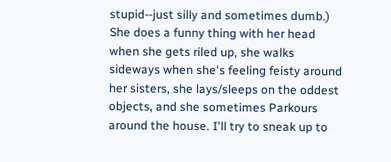stupid--just silly and sometimes dumb.) She does a funny thing with her head when she gets riled up, she walks sideways when she's feeling feisty around her sisters, she lays/sleeps on the oddest objects, and she sometimes Parkours around the house. I'll try to sneak up to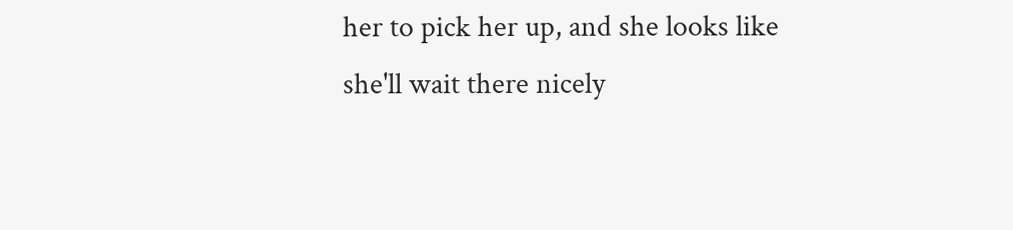her to pick her up, and she looks like she'll wait there nicely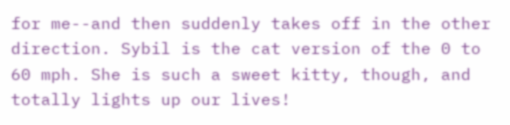for me--and then suddenly takes off in the other direction. Sybil is the cat version of the 0 to 60 mph. She is such a sweet kitty, though, and totally lights up our lives!